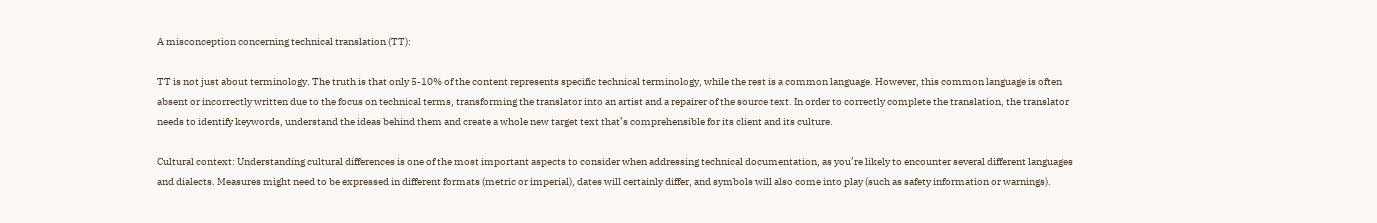A misconception concerning technical translation (TT):

TT is not just about terminology. The truth is that only 5-10% of the content represents specific technical terminology, while the rest is a common language. However, this common language is often absent or incorrectly written due to the focus on technical terms, transforming the translator into an artist and a repairer of the source text. In order to correctly complete the translation, the translator needs to identify keywords, understand the ideas behind them and create a whole new target text that’s comprehensible for its client and its culture.

Cultural context: Understanding cultural differences is one of the most important aspects to consider when addressing technical documentation, as you’re likely to encounter several different languages and dialects. Measures might need to be expressed in different formats (metric or imperial), dates will certainly differ, and symbols will also come into play (such as safety information or warnings).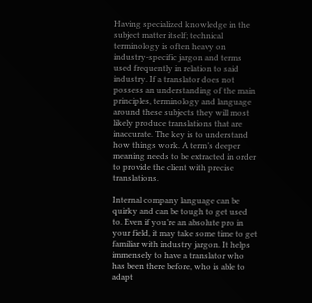Having specialized knowledge in the subject matter itself; technical terminology is often heavy on industry-specific jargon and terms used frequently in relation to said industry. If a translator does not possess an understanding of the main principles, terminology and language around these subjects they will most likely produce translations that are inaccurate. The key is to understand how things work. A term’s deeper meaning needs to be extracted in order to provide the client with precise translations.

Internal company language can be quirky and can be tough to get used to. Even if you’re an absolute pro in your field, it may take some time to get familiar with industry jargon. It helps immensely to have a translator who has been there before, who is able to adapt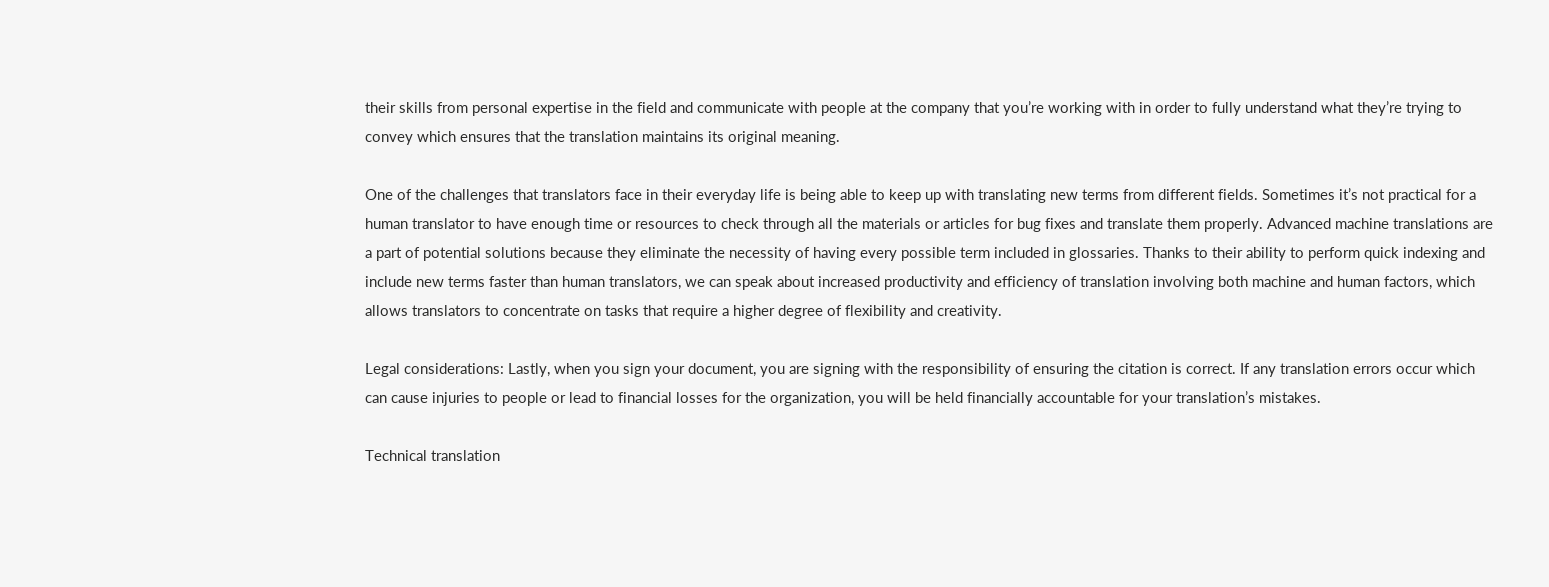their skills from personal expertise in the field and communicate with people at the company that you’re working with in order to fully understand what they’re trying to convey which ensures that the translation maintains its original meaning.

One of the challenges that translators face in their everyday life is being able to keep up with translating new terms from different fields. Sometimes it’s not practical for a human translator to have enough time or resources to check through all the materials or articles for bug fixes and translate them properly. Advanced machine translations are a part of potential solutions because they eliminate the necessity of having every possible term included in glossaries. Thanks to their ability to perform quick indexing and include new terms faster than human translators, we can speak about increased productivity and efficiency of translation involving both machine and human factors, which allows translators to concentrate on tasks that require a higher degree of flexibility and creativity.

Legal considerations: Lastly, when you sign your document, you are signing with the responsibility of ensuring the citation is correct. If any translation errors occur which can cause injuries to people or lead to financial losses for the organization, you will be held financially accountable for your translation’s mistakes.

Technical translation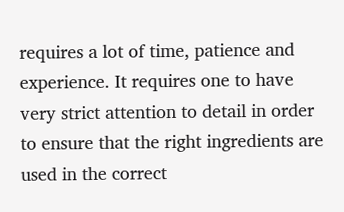requires a lot of time, patience and experience. It requires one to have very strict attention to detail in order to ensure that the right ingredients are used in the correct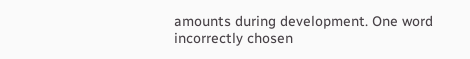amounts during development. One word incorrectly chosen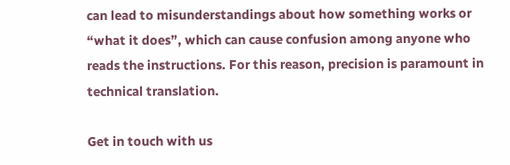can lead to misunderstandings about how something works or “what it does”, which can cause confusion among anyone who reads the instructions. For this reason, precision is paramount in technical translation.

Get in touch with us